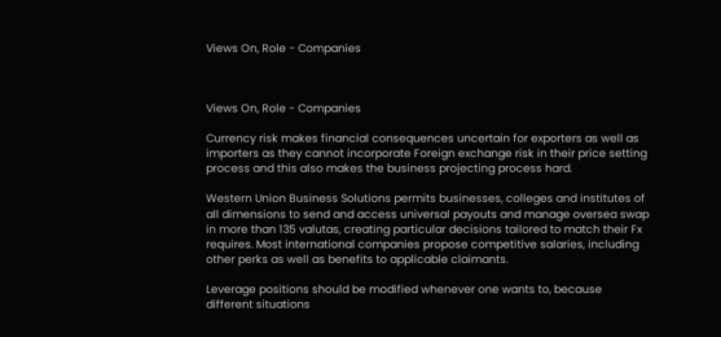Views On, Role - Companies



Views On, Role - Companies

Currency risk makes financial consequences uncertain for exporters as well as importers as they cannot incorporate Foreign exchange risk in their price setting process and this also makes the business projecting process hard.

Western Union Business Solutions permits businesses, colleges and institutes of all dimensions to send and access universal payouts and manage oversea swap in more than 135 valutas, creating particular decisions tailored to match their Fx requires. Most international companies propose competitive salaries, including other perks as well as benefits to applicable claimants.

Leverage positions should be modified whenever one wants to, because different situations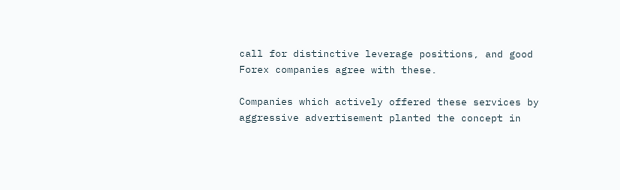call for distinctive leverage positions, and good Forex companies agree with these.

Companies which actively offered these services by aggressive advertisement planted the concept in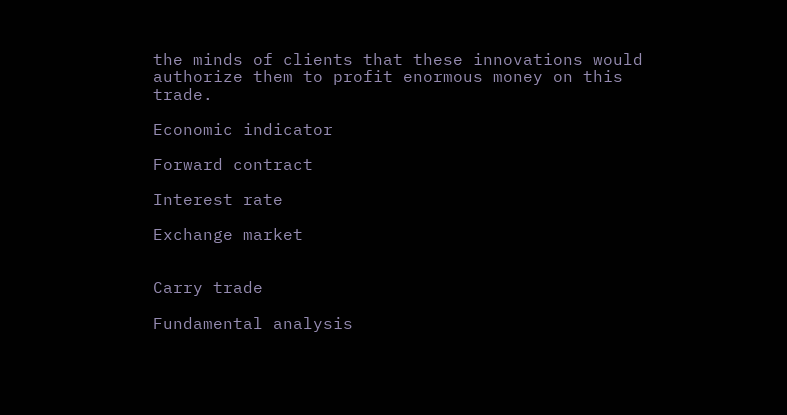the minds of clients that these innovations would authorize them to profit enormous money on this trade.

Economic indicator

Forward contract

Interest rate

Exchange market


Carry trade

Fundamental analysis